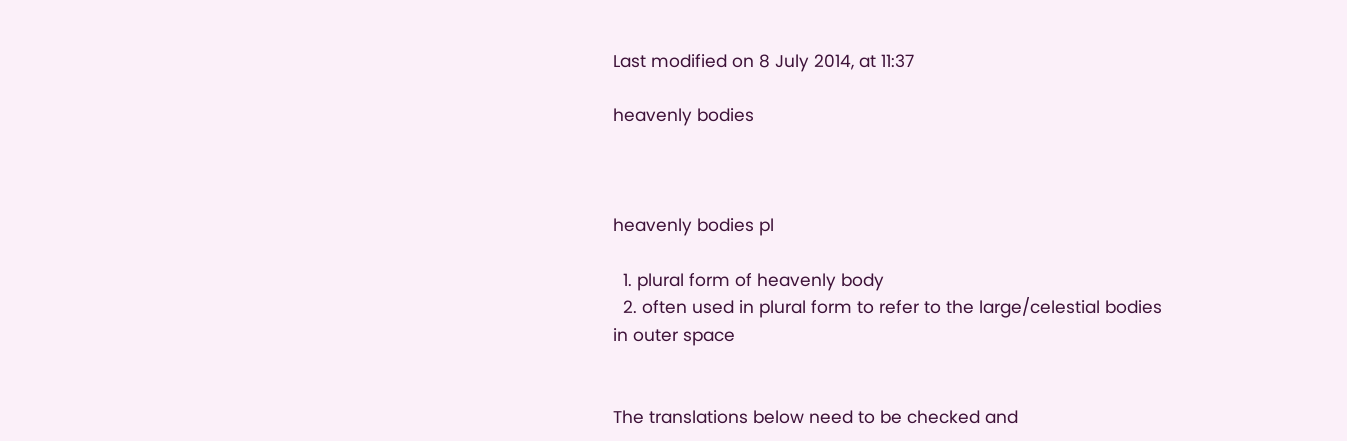Last modified on 8 July 2014, at 11:37

heavenly bodies



heavenly bodies pl

  1. plural form of heavenly body
  2. often used in plural form to refer to the large/celestial bodies in outer space


The translations below need to be checked and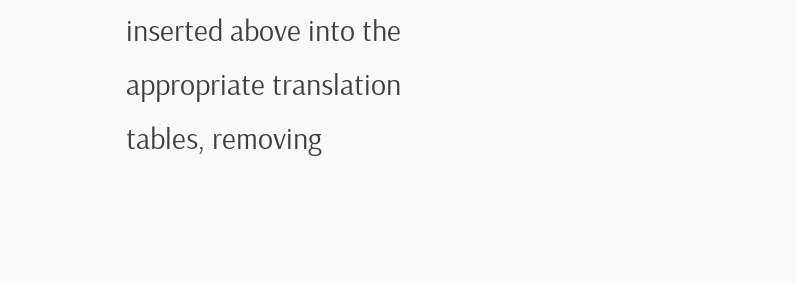inserted above into the appropriate translation tables, removing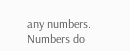any numbers. Numbers do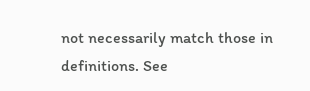not necessarily match those in definitions. See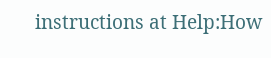instructions at Help:How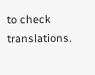to check translations.